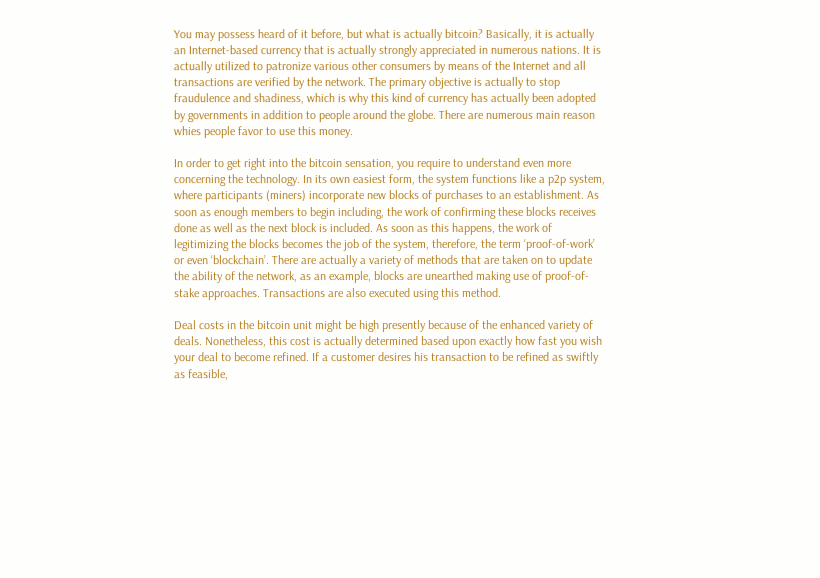You may possess heard of it before, but what is actually bitcoin? Basically, it is actually an Internet-based currency that is actually strongly appreciated in numerous nations. It is actually utilized to patronize various other consumers by means of the Internet and all transactions are verified by the network. The primary objective is actually to stop fraudulence and shadiness, which is why this kind of currency has actually been adopted by governments in addition to people around the globe. There are numerous main reason whies people favor to use this money.

In order to get right into the bitcoin sensation, you require to understand even more concerning the technology. In its own easiest form, the system functions like a p2p system, where participants (miners) incorporate new blocks of purchases to an establishment. As soon as enough members to begin including, the work of confirming these blocks receives done as well as the next block is included. As soon as this happens, the work of legitimizing the blocks becomes the job of the system, therefore, the term ‘proof-of-work’ or even ‘blockchain’. There are actually a variety of methods that are taken on to update the ability of the network, as an example, blocks are unearthed making use of proof-of-stake approaches. Transactions are also executed using this method.

Deal costs in the bitcoin unit might be high presently because of the enhanced variety of deals. Nonetheless, this cost is actually determined based upon exactly how fast you wish your deal to become refined. If a customer desires his transaction to be refined as swiftly as feasible,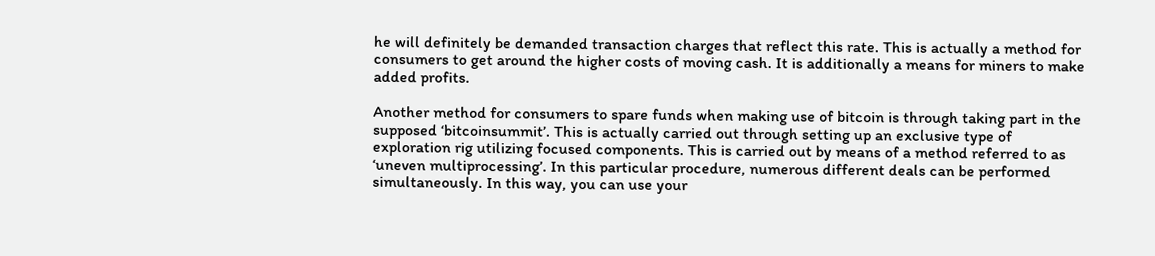he will definitely be demanded transaction charges that reflect this rate. This is actually a method for consumers to get around the higher costs of moving cash. It is additionally a means for miners to make added profits.

Another method for consumers to spare funds when making use of bitcoin is through taking part in the supposed ‘bitcoinsummit’. This is actually carried out through setting up an exclusive type of exploration rig utilizing focused components. This is carried out by means of a method referred to as ‘uneven multiprocessing’. In this particular procedure, numerous different deals can be performed simultaneously. In this way, you can use your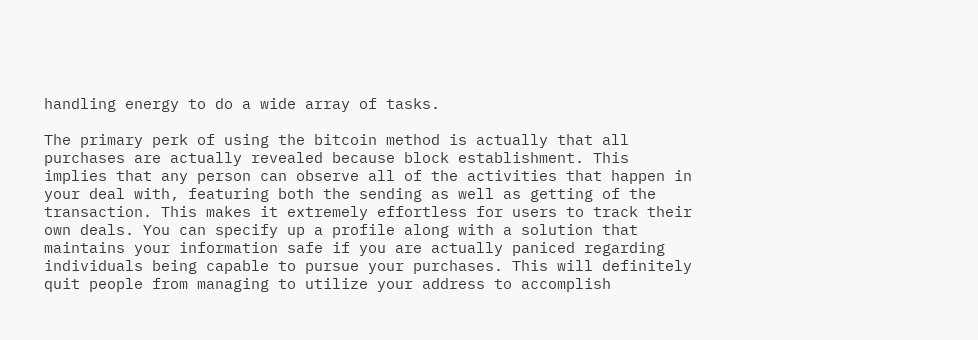handling energy to do a wide array of tasks.

The primary perk of using the bitcoin method is actually that all purchases are actually revealed because block establishment. This implies that any person can observe all of the activities that happen in your deal with, featuring both the sending as well as getting of the transaction. This makes it extremely effortless for users to track their own deals. You can specify up a profile along with a solution that maintains your information safe if you are actually paniced regarding individuals being capable to pursue your purchases. This will definitely quit people from managing to utilize your address to accomplish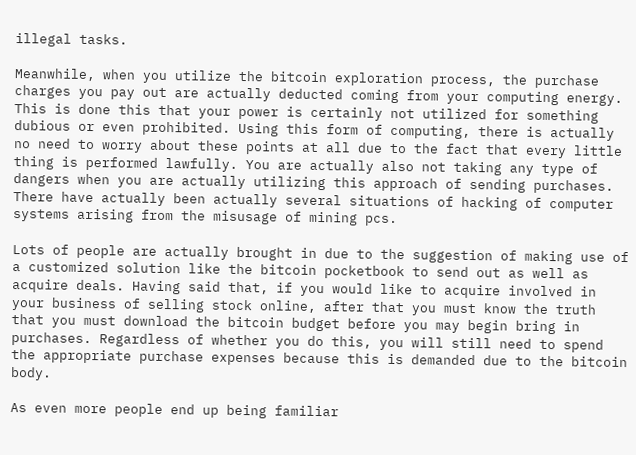illegal tasks.

Meanwhile, when you utilize the bitcoin exploration process, the purchase charges you pay out are actually deducted coming from your computing energy. This is done this that your power is certainly not utilized for something dubious or even prohibited. Using this form of computing, there is actually no need to worry about these points at all due to the fact that every little thing is performed lawfully. You are actually also not taking any type of dangers when you are actually utilizing this approach of sending purchases. There have actually been actually several situations of hacking of computer systems arising from the misusage of mining pcs.

Lots of people are actually brought in due to the suggestion of making use of a customized solution like the bitcoin pocketbook to send out as well as acquire deals. Having said that, if you would like to acquire involved in your business of selling stock online, after that you must know the truth that you must download the bitcoin budget before you may begin bring in purchases. Regardless of whether you do this, you will still need to spend the appropriate purchase expenses because this is demanded due to the bitcoin body.

As even more people end up being familiar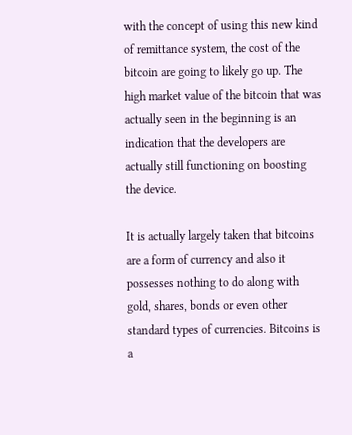with the concept of using this new kind of remittance system, the cost of the bitcoin are going to likely go up. The high market value of the bitcoin that was actually seen in the beginning is an indication that the developers are actually still functioning on boosting the device.

It is actually largely taken that bitcoins are a form of currency and also it possesses nothing to do along with gold, shares, bonds or even other standard types of currencies. Bitcoins is a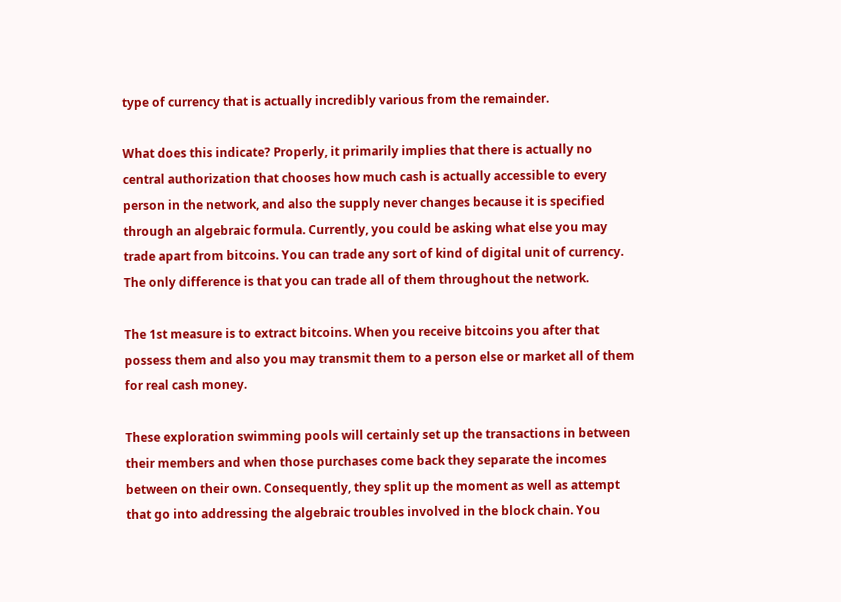type of currency that is actually incredibly various from the remainder.

What does this indicate? Properly, it primarily implies that there is actually no central authorization that chooses how much cash is actually accessible to every person in the network, and also the supply never changes because it is specified through an algebraic formula. Currently, you could be asking what else you may trade apart from bitcoins. You can trade any sort of kind of digital unit of currency. The only difference is that you can trade all of them throughout the network.

The 1st measure is to extract bitcoins. When you receive bitcoins you after that possess them and also you may transmit them to a person else or market all of them for real cash money.

These exploration swimming pools will certainly set up the transactions in between their members and when those purchases come back they separate the incomes between on their own. Consequently, they split up the moment as well as attempt that go into addressing the algebraic troubles involved in the block chain. You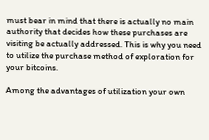must bear in mind that there is actually no main authority that decides how these purchases are visiting be actually addressed. This is why you need to utilize the purchase method of exploration for your bitcoins.

Among the advantages of utilization your own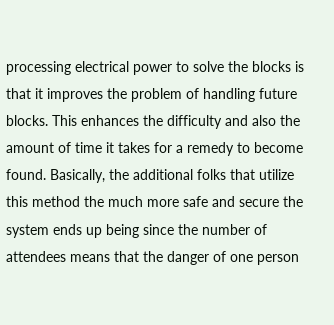processing electrical power to solve the blocks is that it improves the problem of handling future blocks. This enhances the difficulty and also the amount of time it takes for a remedy to become found. Basically, the additional folks that utilize this method the much more safe and secure the system ends up being since the number of attendees means that the danger of one person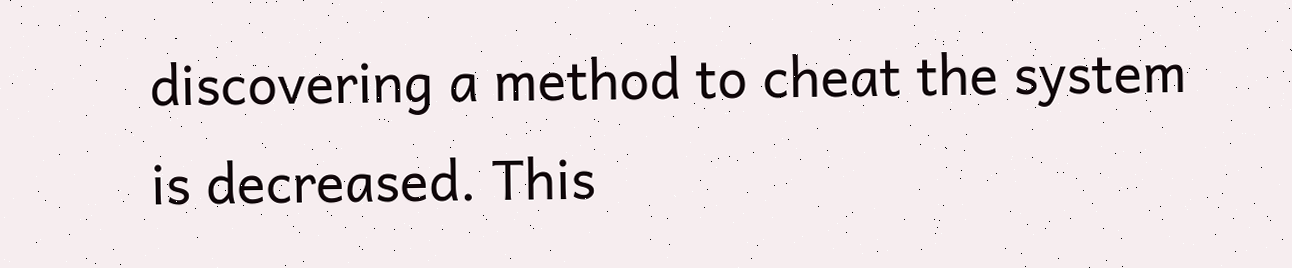discovering a method to cheat the system is decreased. This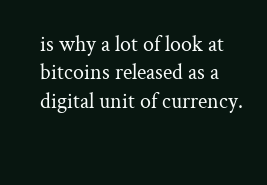is why a lot of look at bitcoins released as a digital unit of currency.